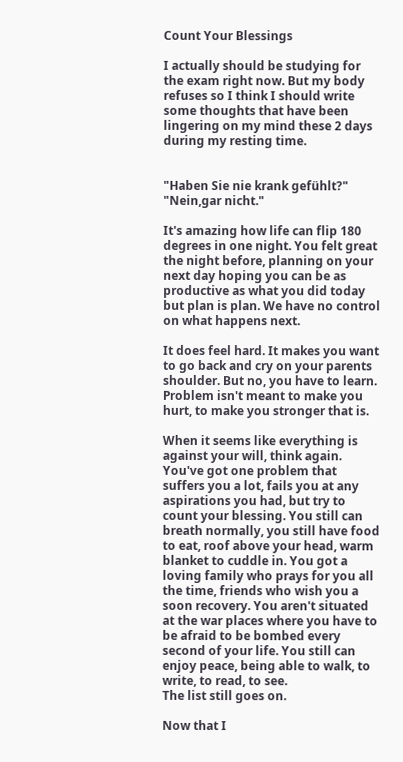Count Your Blessings

I actually should be studying for the exam right now. But my body refuses so I think I should write some thoughts that have been lingering on my mind these 2 days during my resting time.


"Haben Sie nie krank gefühlt?"
"Nein,gar nicht."

It's amazing how life can flip 180 degrees in one night. You felt great the night before, planning on your next day hoping you can be as productive as what you did today but plan is plan. We have no control on what happens next.

It does feel hard. It makes you want to go back and cry on your parents shoulder. But no, you have to learn. Problem isn't meant to make you hurt, to make you stronger that is.

When it seems like everything is against your will, think again. You've got one problem that suffers you a lot, fails you at any aspirations you had, but try to count your blessing. You still can breath normally, you still have food to eat, roof above your head, warm blanket to cuddle in. You got a loving family who prays for you all the time, friends who wish you a soon recovery. You aren't situated at the war places where you have to be afraid to be bombed every second of your life. You still can enjoy peace, being able to walk, to write, to read, to see.
The list still goes on.

Now that I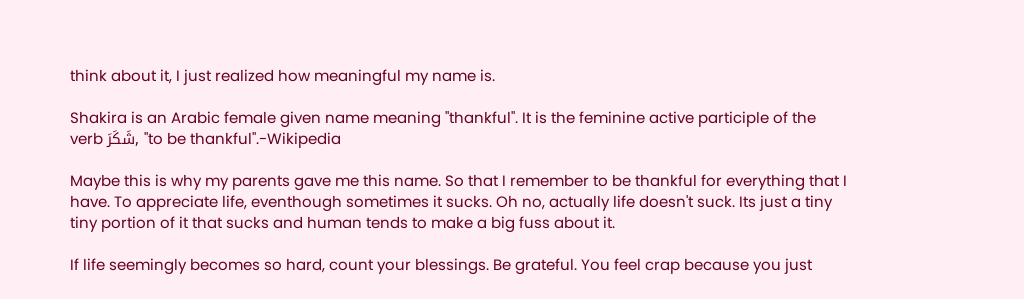think about it, I just realized how meaningful my name is.

Shakira is an Arabic female given name meaning "thankful". It is the feminine active participle of the verb شَكَرَ, "to be thankful".-Wikipedia

Maybe this is why my parents gave me this name. So that I remember to be thankful for everything that I have. To appreciate life, eventhough sometimes it sucks. Oh no, actually life doesn't suck. Its just a tiny tiny portion of it that sucks and human tends to make a big fuss about it.

If life seemingly becomes so hard, count your blessings. Be grateful. You feel crap because you just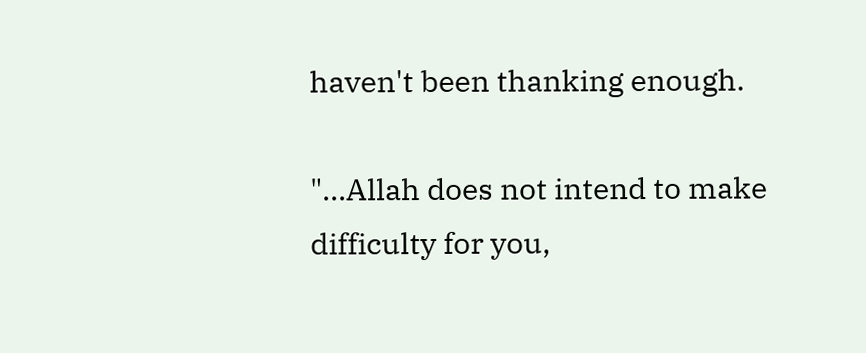haven't been thanking enough.

"...Allah does not intend to make difficulty for you,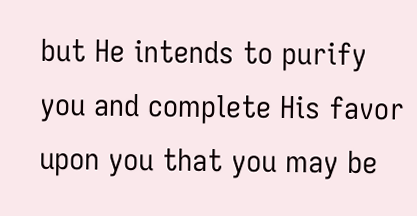but He intends to purify you and complete His favor upon you that you may be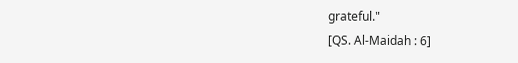grateful."
[QS. Al-Maidah : 6]